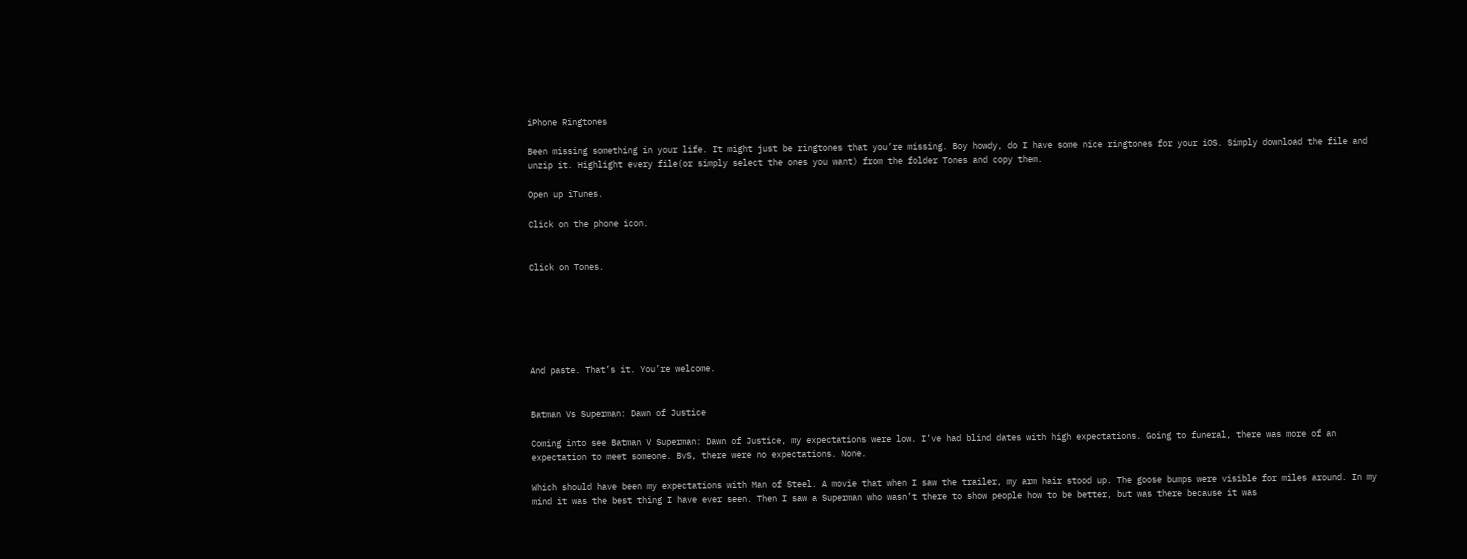iPhone Ringtones

Been missing something in your life. It might just be ringtones that you’re missing. Boy howdy, do I have some nice ringtones for your iOS. Simply download the file and unzip it. Highlight every file(or simply select the ones you want) from the folder Tones and copy them.

Open up iTunes.

Click on the phone icon.


Click on Tones.






And paste. That’s it. You’re welcome.


Batman Vs Superman: Dawn of Justice

Coming into see Batman V Superman: Dawn of Justice, my expectations were low. I’ve had blind dates with high expectations. Going to funeral, there was more of an expectation to meet someone. BvS, there were no expectations. None.

Which should have been my expectations with Man of Steel. A movie that when I saw the trailer, my arm hair stood up. The goose bumps were visible for miles around. In my mind it was the best thing I have ever seen. Then I saw a Superman who wasn’t there to show people how to be better, but was there because it was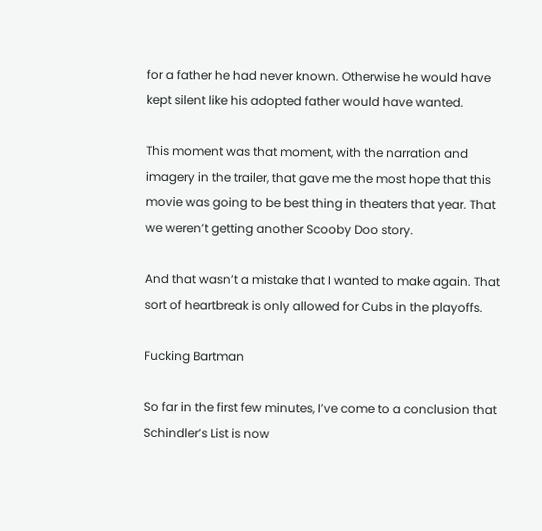for a father he had never known. Otherwise he would have kept silent like his adopted father would have wanted.

This moment was that moment, with the narration and imagery in the trailer, that gave me the most hope that this movie was going to be best thing in theaters that year. That we weren’t getting another Scooby Doo story.

And that wasn’t a mistake that I wanted to make again. That sort of heartbreak is only allowed for Cubs in the playoffs.

Fucking Bartman

So far in the first few minutes, I’ve come to a conclusion that Schindler’s List is now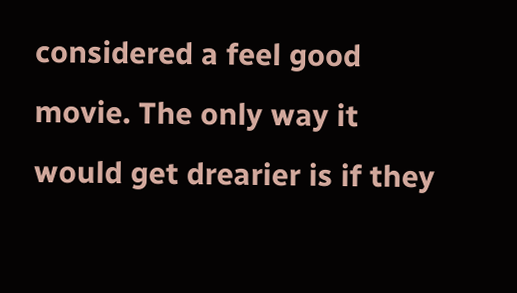considered a feel good movie. The only way it would get drearier is if they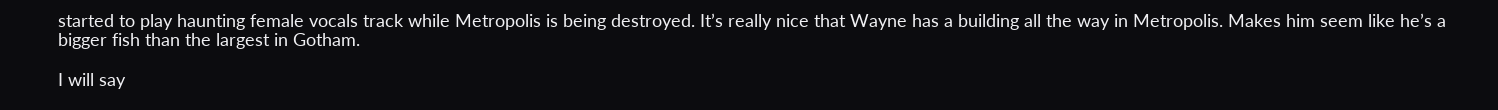started to play haunting female vocals track while Metropolis is being destroyed. It’s really nice that Wayne has a building all the way in Metropolis. Makes him seem like he’s a bigger fish than the largest in Gotham.

I will say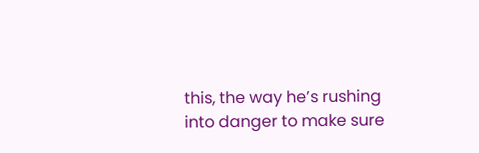this, the way he’s rushing into danger to make sure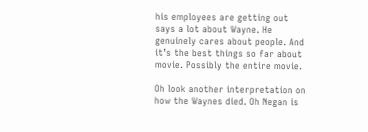his employees are getting out says a lot about Wayne. He genuinely cares about people. And it’s the best things so far about  movie. Possibly the entire movie.

Oh look another interpretation on how the Waynes died. Oh Negan is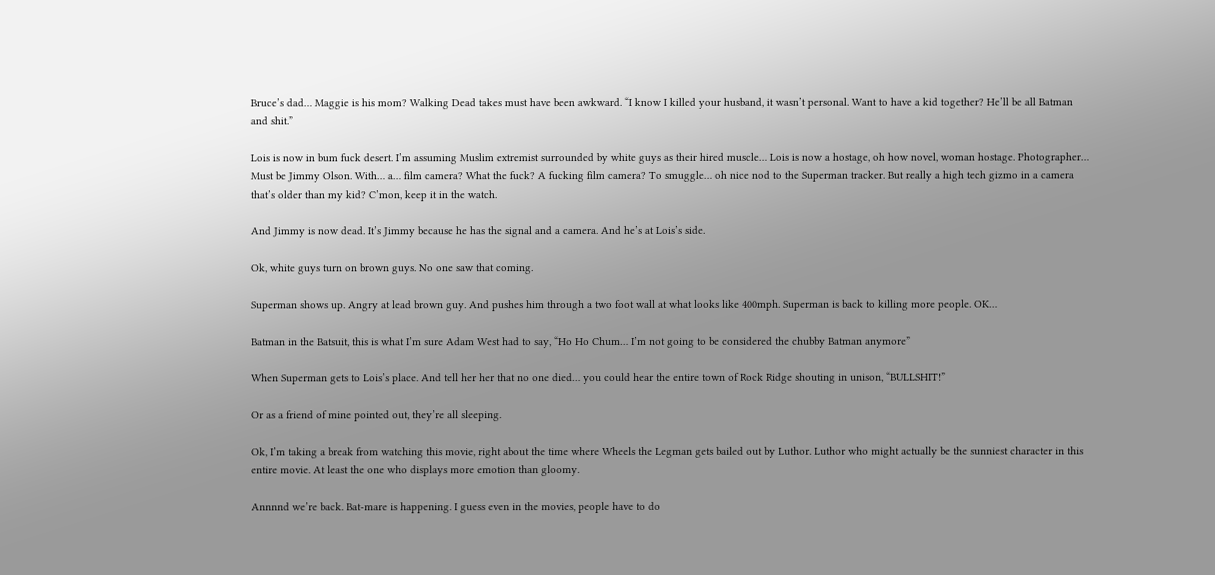Bruce’s dad… Maggie is his mom? Walking Dead takes must have been awkward. “I know I killed your husband, it wasn’t personal. Want to have a kid together? He’ll be all Batman and shit.”

Lois is now in bum fuck desert. I’m assuming Muslim extremist surrounded by white guys as their hired muscle… Lois is now a hostage, oh how novel, woman hostage. Photographer… Must be Jimmy Olson. With… a… film camera? What the fuck? A fucking film camera? To smuggle… oh nice nod to the Superman tracker. But really a high tech gizmo in a camera that’s older than my kid? C’mon, keep it in the watch.

And Jimmy is now dead. It’s Jimmy because he has the signal and a camera. And he’s at Lois’s side.

Ok, white guys turn on brown guys. No one saw that coming.

Superman shows up. Angry at lead brown guy. And pushes him through a two foot wall at what looks like 400mph. Superman is back to killing more people. OK…

Batman in the Batsuit, this is what I’m sure Adam West had to say, “Ho Ho Chum… I’m not going to be considered the chubby Batman anymore”

When Superman gets to Lois’s place. And tell her her that no one died… you could hear the entire town of Rock Ridge shouting in unison, “BULLSHIT!”

Or as a friend of mine pointed out, they’re all sleeping.

Ok, I’m taking a break from watching this movie, right about the time where Wheels the Legman gets bailed out by Luthor. Luthor who might actually be the sunniest character in this entire movie. At least the one who displays more emotion than gloomy.

Annnnd we’re back. Bat-mare is happening. I guess even in the movies, people have to do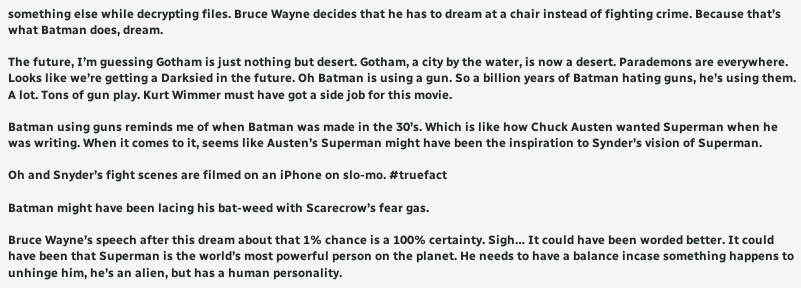something else while decrypting files. Bruce Wayne decides that he has to dream at a chair instead of fighting crime. Because that’s what Batman does, dream.

The future, I’m guessing Gotham is just nothing but desert. Gotham, a city by the water, is now a desert. Parademons are everywhere. Looks like we’re getting a Darksied in the future. Oh Batman is using a gun. So a billion years of Batman hating guns, he’s using them. A lot. Tons of gun play. Kurt Wimmer must have got a side job for this movie.

Batman using guns reminds me of when Batman was made in the 30’s. Which is like how Chuck Austen wanted Superman when he was writing. When it comes to it, seems like Austen’s Superman might have been the inspiration to Synder’s vision of Superman.

Oh and Snyder’s fight scenes are filmed on an iPhone on slo-mo. #truefact

Batman might have been lacing his bat-weed with Scarecrow’s fear gas.

Bruce Wayne’s speech after this dream about that 1% chance is a 100% certainty. Sigh… It could have been worded better. It could have been that Superman is the world’s most powerful person on the planet. He needs to have a balance incase something happens to unhinge him, he’s an alien, but has a human personality.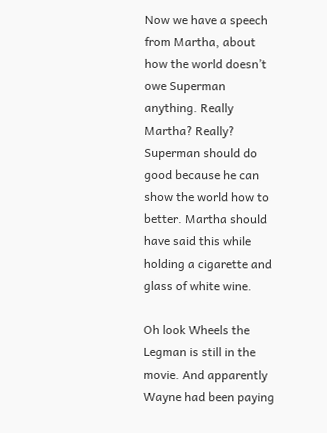Now we have a speech from Martha, about how the world doesn’t owe Superman anything. Really Martha? Really? Superman should do good because he can show the world how to better. Martha should have said this while holding a cigarette and glass of white wine.

Oh look Wheels the Legman is still in the movie. And apparently Wayne had been paying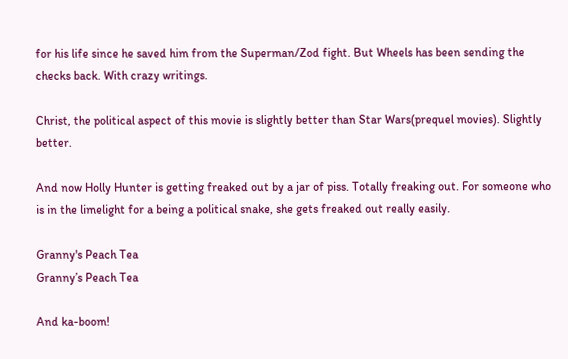for his life since he saved him from the Superman/Zod fight. But Wheels has been sending the checks back. With crazy writings.

Christ, the political aspect of this movie is slightly better than Star Wars(prequel movies). Slightly better.

And now Holly Hunter is getting freaked out by a jar of piss. Totally freaking out. For someone who is in the limelight for a being a political snake, she gets freaked out really easily.

Granny's Peach Tea
Granny’s Peach Tea

And ka-boom!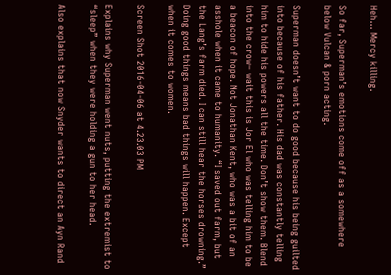Heh… Mercy killing.

So far, Superman’s emotions come off as a somewhere below Vulcan & porn acting.

Superman doesn’t want to do good because his being guilted into because of his father. His dad was constantly telling him to hide his powers all the time. Don’t show them. Blend into the crow– wait this is Jor El who was telling him to be a beacon of hope. Not Jonathan Kent, who was a bit of an asshole when it came to humanity. “I saved out farm, but the Lang’s farm died. I can still hear the horses drowning.” Doing good things means bad things will happen. Except when it comes to women.

Screen Shot 2016-04-06 at 4.23.03 PM

Explains why Superman went nuts, putting the extremist to “sleep” when they were holding a gun to her head.

Also explains that now Snyder wants to direct an Ayn Rand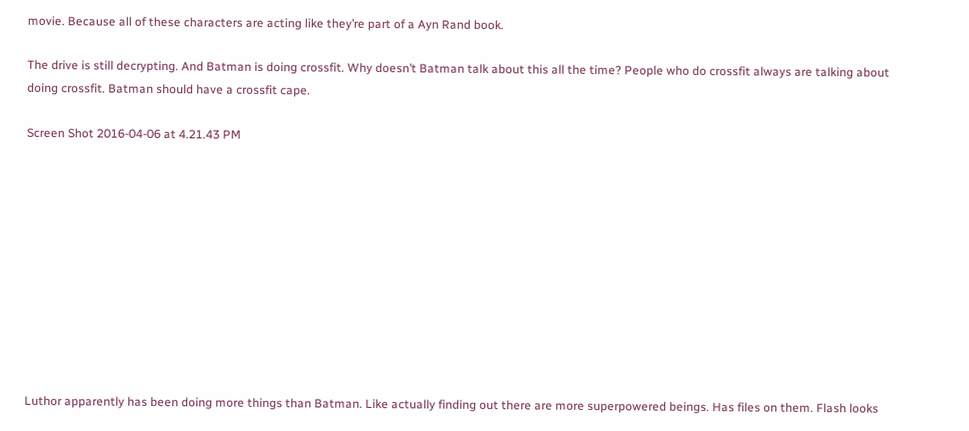movie. Because all of these characters are acting like they’re part of a Ayn Rand book.

The drive is still decrypting. And Batman is doing crossfit. Why doesn’t Batman talk about this all the time? People who do crossfit always are talking about doing crossfit. Batman should have a crossfit cape.

Screen Shot 2016-04-06 at 4.21.43 PM











Luthor apparently has been doing more things than Batman. Like actually finding out there are more superpowered beings. Has files on them. Flash looks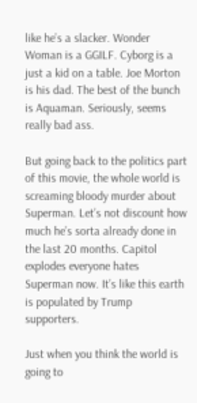like he’s a slacker. Wonder Woman is a GGILF. Cyborg is a just a kid on a table. Joe Morton is his dad. The best of the bunch is Aquaman. Seriously, seems really bad ass.

But going back to the politics part of this movie, the whole world is screaming bloody murder about Superman. Let’s not discount how much he’s sorta already done in the last 20 months. Capitol explodes everyone hates Superman now. It’s like this earth is populated by Trump supporters.

Just when you think the world is going to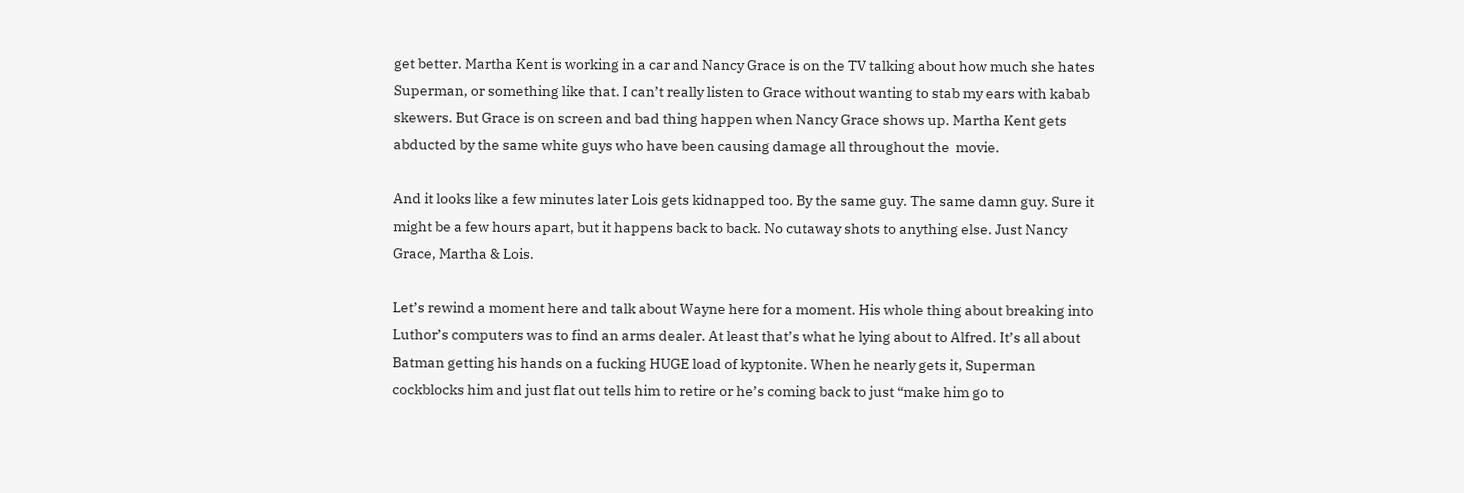get better. Martha Kent is working in a car and Nancy Grace is on the TV talking about how much she hates Superman, or something like that. I can’t really listen to Grace without wanting to stab my ears with kabab skewers. But Grace is on screen and bad thing happen when Nancy Grace shows up. Martha Kent gets abducted by the same white guys who have been causing damage all throughout the  movie.

And it looks like a few minutes later Lois gets kidnapped too. By the same guy. The same damn guy. Sure it might be a few hours apart, but it happens back to back. No cutaway shots to anything else. Just Nancy Grace, Martha & Lois.

Let’s rewind a moment here and talk about Wayne here for a moment. His whole thing about breaking into Luthor’s computers was to find an arms dealer. At least that’s what he lying about to Alfred. It’s all about Batman getting his hands on a fucking HUGE load of kyptonite. When he nearly gets it, Superman cockblocks him and just flat out tells him to retire or he’s coming back to just “make him go to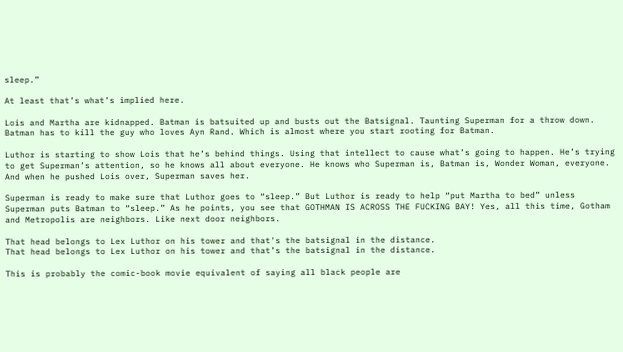sleep.”

At least that’s what’s implied here.

Lois and Martha are kidnapped. Batman is batsuited up and busts out the Batsignal. Taunting Superman for a throw down. Batman has to kill the guy who loves Ayn Rand. Which is almost where you start rooting for Batman.

Luthor is starting to show Lois that he’s behind things. Using that intellect to cause what’s going to happen. He’s trying to get Superman’s attention, so he knows all about everyone. He knows who Superman is, Batman is, Wonder Woman, everyone. And when he pushed Lois over, Superman saves her.

Superman is ready to make sure that Luthor goes to “sleep.” But Luthor is ready to help “put Martha to bed” unless Superman puts Batman to “sleep.” As he points, you see that GOTHMAN IS ACROSS THE FUCKING BAY! Yes, all this time, Gotham and Metropolis are neighbors. Like next door neighbors.

That head belongs to Lex Luthor on his tower and that's the batsignal in the distance.
That head belongs to Lex Luthor on his tower and that’s the batsignal in the distance.

This is probably the comic-book movie equivalent of saying all black people are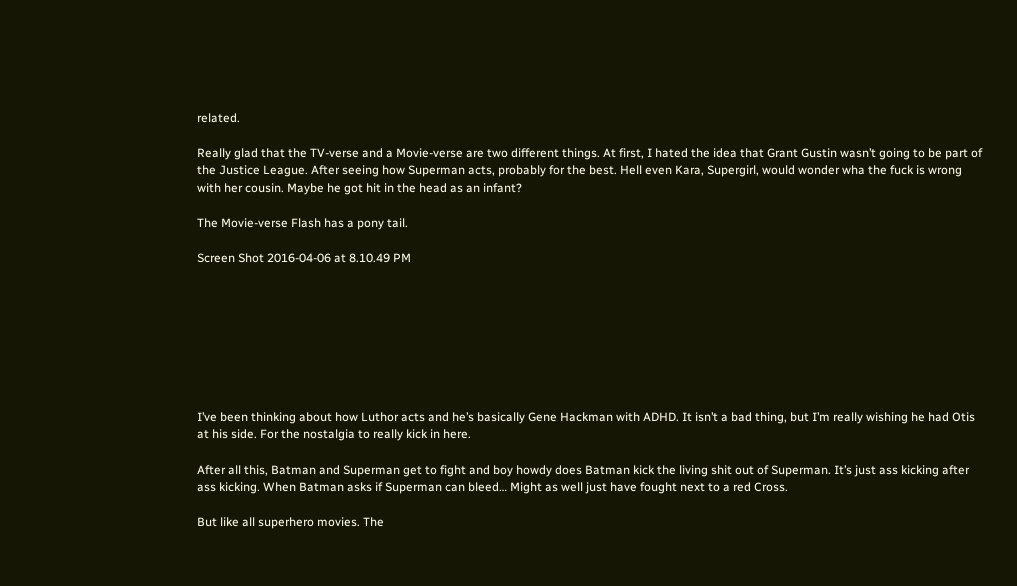related.

Really glad that the TV-verse and a Movie-verse are two different things. At first, I hated the idea that Grant Gustin wasn’t going to be part of the Justice League. After seeing how Superman acts, probably for the best. Hell even Kara, Supergirl, would wonder wha the fuck is wrong with her cousin. Maybe he got hit in the head as an infant?

The Movie-verse Flash has a pony tail.

Screen Shot 2016-04-06 at 8.10.49 PM








I’ve been thinking about how Luthor acts and he’s basically Gene Hackman with ADHD. It isn’t a bad thing, but I’m really wishing he had Otis at his side. For the nostalgia to really kick in here.

After all this, Batman and Superman get to fight and boy howdy does Batman kick the living shit out of Superman. It’s just ass kicking after ass kicking. When Batman asks if Superman can bleed… Might as well just have fought next to a red Cross.

But like all superhero movies. The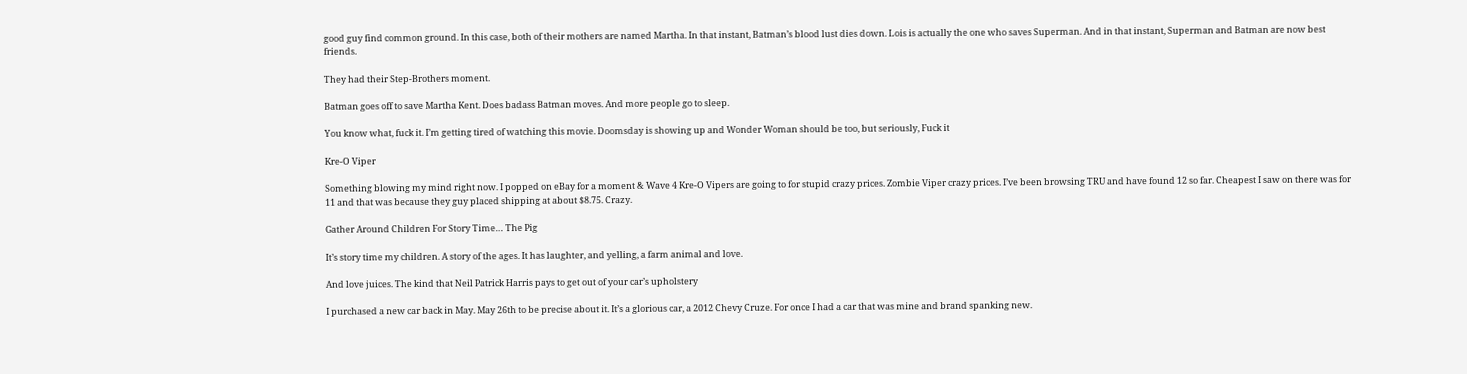good guy find common ground. In this case, both of their mothers are named Martha. In that instant, Batman’s blood lust dies down. Lois is actually the one who saves Superman. And in that instant, Superman and Batman are now best friends.

They had their Step-Brothers moment.

Batman goes off to save Martha Kent. Does badass Batman moves. And more people go to sleep.

You know what, fuck it. I’m getting tired of watching this movie. Doomsday is showing up and Wonder Woman should be too, but seriously, Fuck it

Kre-O Viper

Something blowing my mind right now. I popped on eBay for a moment & Wave 4 Kre-O Vipers are going to for stupid crazy prices. Zombie Viper crazy prices. I’ve been browsing TRU and have found 12 so far. Cheapest I saw on there was for 11 and that was because they guy placed shipping at about $8.75. Crazy.

Gather Around Children For Story Time… The Pig

It’s story time my children. A story of the ages. It has laughter, and yelling, a farm animal and love.

And love juices. The kind that Neil Patrick Harris pays to get out of your car’s upholstery

I purchased a new car back in May. May 26th to be precise about it. It’s a glorious car, a 2012 Chevy Cruze. For once I had a car that was mine and brand spanking new.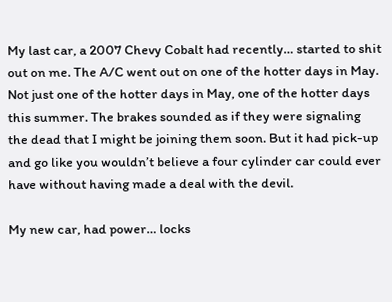My last car, a 2007 Chevy Cobalt had recently… started to shit out on me. The A/C went out on one of the hotter days in May. Not just one of the hotter days in May, one of the hotter days this summer. The brakes sounded as if they were signaling the dead that I might be joining them soon. But it had pick-up and go like you wouldn’t believe a four cylinder car could ever have without having made a deal with the devil.

My new car, had power… locks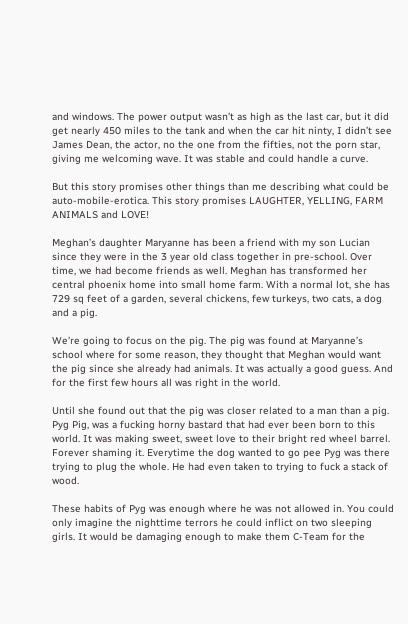and windows. The power output wasn’t as high as the last car, but it did get nearly 450 miles to the tank and when the car hit ninty, I didn’t see James Dean, the actor, no the one from the fifties, not the porn star, giving me welcoming wave. It was stable and could handle a curve.

But this story promises other things than me describing what could be auto-mobile-erotica. This story promises LAUGHTER, YELLING, FARM ANIMALS and LOVE!

Meghan’s daughter Maryanne has been a friend with my son Lucian since they were in the 3 year old class together in pre-school. Over time, we had become friends as well. Meghan has transformed her central phoenix home into small home farm. With a normal lot, she has 729 sq feet of a garden, several chickens, few turkeys, two cats, a dog and a pig.

We’re going to focus on the pig. The pig was found at Maryanne’s school where for some reason, they thought that Meghan would want the pig since she already had animals. It was actually a good guess. And for the first few hours all was right in the world.

Until she found out that the pig was closer related to a man than a pig. Pyg Pig, was a fucking horny bastard that had ever been born to this world. It was making sweet, sweet love to their bright red wheel barrel. Forever shaming it. Everytime the dog wanted to go pee Pyg was there trying to plug the whole. He had even taken to trying to fuck a stack of wood.

These habits of Pyg was enough where he was not allowed in. You could only imagine the nighttime terrors he could inflict on two sleeping girls. It would be damaging enough to make them C-Team for the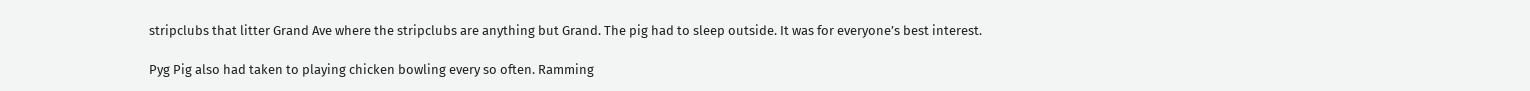stripclubs that litter Grand Ave where the stripclubs are anything but Grand. The pig had to sleep outside. It was for everyone’s best interest.

Pyg Pig also had taken to playing chicken bowling every so often. Ramming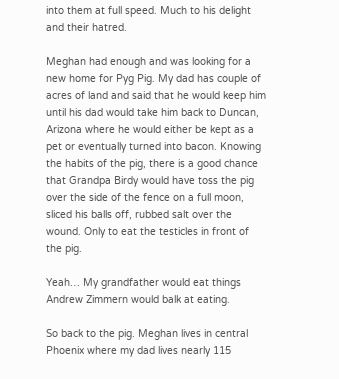into them at full speed. Much to his delight and their hatred.

Meghan had enough and was looking for a new home for Pyg Pig. My dad has couple of acres of land and said that he would keep him until his dad would take him back to Duncan, Arizona where he would either be kept as a pet or eventually turned into bacon. Knowing the habits of the pig, there is a good chance that Grandpa Birdy would have toss the pig over the side of the fence on a full moon, sliced his balls off, rubbed salt over the wound. Only to eat the testicles in front of the pig.

Yeah… My grandfather would eat things Andrew Zimmern would balk at eating.

So back to the pig. Meghan lives in central Phoenix where my dad lives nearly 115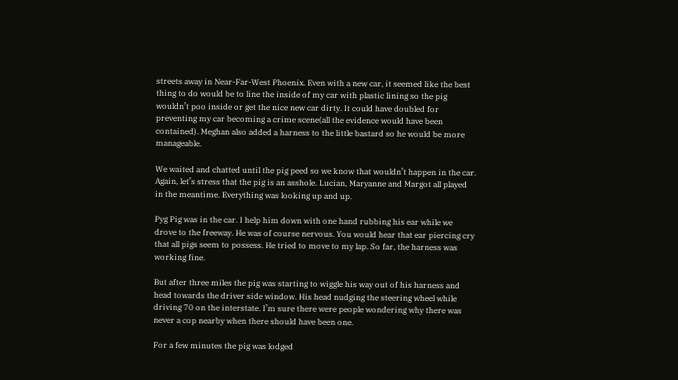streets away in Near-Far-West Phoenix. Even with a new car, it seemed like the best thing to do would be to line the inside of my car with plastic lining so the pig wouldn’t poo inside or get the nice new car dirty. It could have doubled for preventing my car becoming a crime scene(all the evidence would have been contained). Meghan also added a harness to the little bastard so he would be more manageable.

We waited and chatted until the pig peed so we know that wouldn’t happen in the car. Again, let’s stress that the pig is an asshole. Lucian, Maryanne and Margot all played in the meantime. Everything was looking up and up.

Pyg Pig was in the car. I help him down with one hand rubbing his ear while we drove to the freeway. He was of course nervous. You would hear that ear piercing cry that all pigs seem to possess. He tried to move to my lap. So far, the harness was working fine.

But after three miles the pig was starting to wiggle his way out of his harness and head towards the driver side window. His head nudging the steering wheel while driving 70 on the interstate. I’m sure there were people wondering why there was never a cop nearby when there should have been one.

For a few minutes the pig was lodged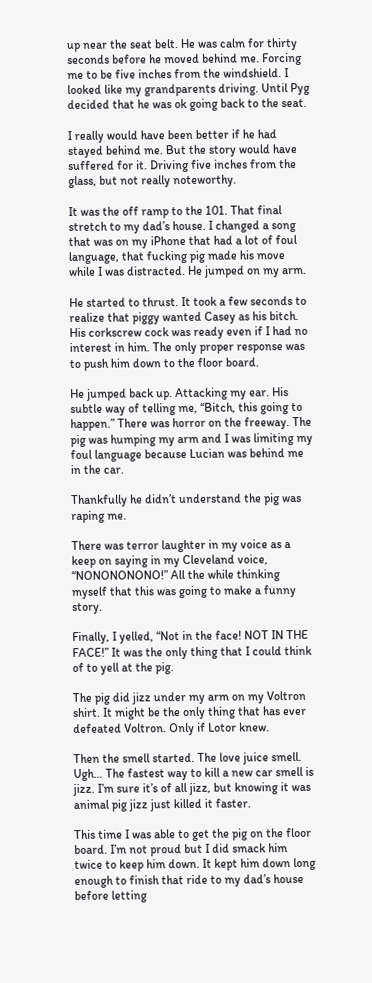up near the seat belt. He was calm for thirty seconds before he moved behind me. Forcing me to be five inches from the windshield. I looked like my grandparents driving. Until Pyg decided that he was ok going back to the seat.

I really would have been better if he had stayed behind me. But the story would have suffered for it. Driving five inches from the glass, but not really noteworthy.

It was the off ramp to the 101. That final stretch to my dad’s house. I changed a song that was on my iPhone that had a lot of foul language, that fucking pig made his move while I was distracted. He jumped on my arm.

He started to thrust. It took a few seconds to realize that piggy wanted Casey as his bitch. His corkscrew cock was ready even if I had no interest in him. The only proper response was to push him down to the floor board.

He jumped back up. Attacking my ear. His subtle way of telling me, “Bitch, this going to happen.” There was horror on the freeway. The pig was humping my arm and I was limiting my foul language because Lucian was behind me in the car.

Thankfully he didn’t understand the pig was raping me.

There was terror laughter in my voice as a keep on saying in my Cleveland voice, “NONONONONO!” All the while thinking myself that this was going to make a funny story.

Finally, I yelled, “Not in the face! NOT IN THE FACE!” It was the only thing that I could think of to yell at the pig.

The pig did jizz under my arm on my Voltron shirt. It might be the only thing that has ever defeated Voltron. Only if Lotor knew.

Then the smell started. The love juice smell. Ugh… The fastest way to kill a new car smell is jizz. I’m sure it’s of all jizz, but knowing it was animal pig jizz just killed it faster.

This time I was able to get the pig on the floor board. I’m not proud but I did smack him twice to keep him down. It kept him down long enough to finish that ride to my dad’s house before letting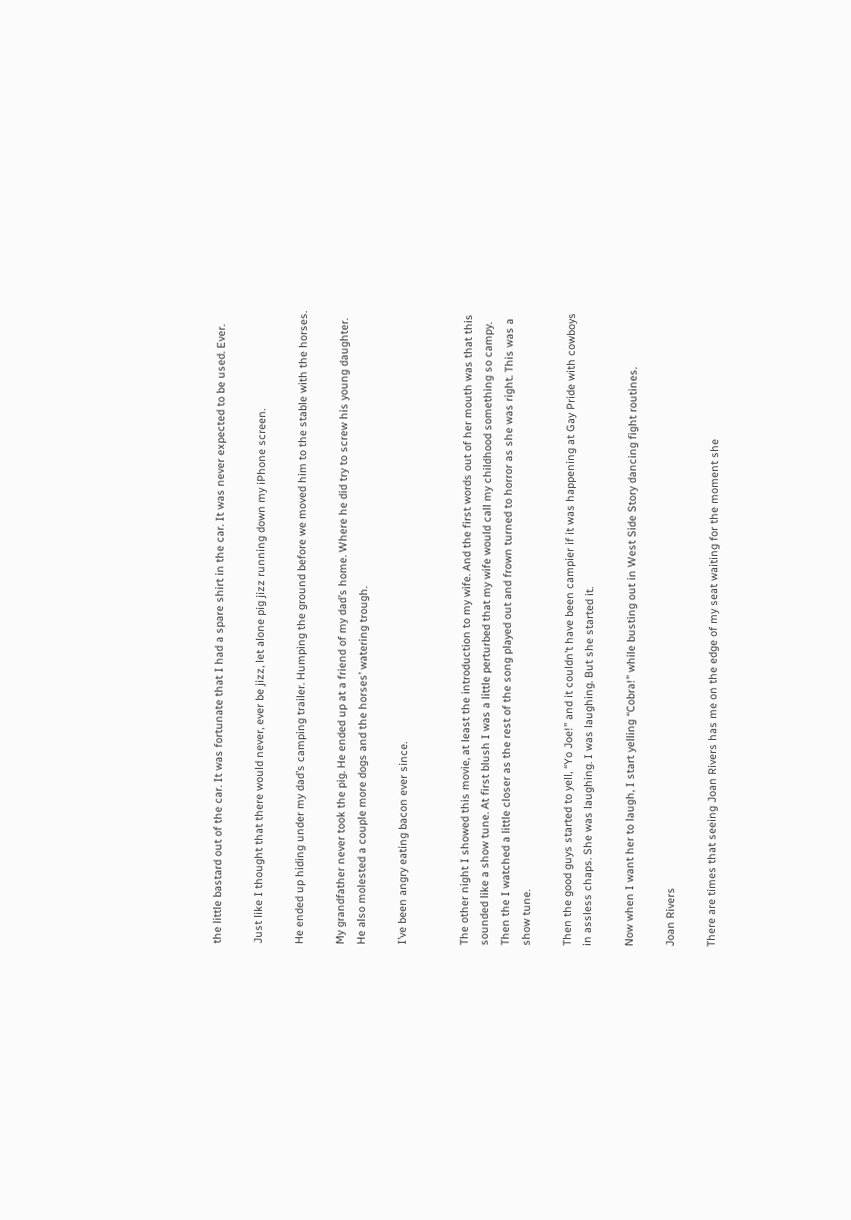the little bastard out of the car. It was fortunate that I had a spare shirt in the car. It was never expected to be used. Ever.

Just like I thought that there would never, ever be jizz, let alone pig jizz running down my iPhone screen.

He ended up hiding under my dad’s camping trailer. Humping the ground before we moved him to the stable with the horses.

My grandfather never took the pig. He ended up at a friend of my dad’s home. Where he did try to screw his young daughter. He also molested a couple more dogs and the horses’ watering trough.

I’ve been angry eating bacon ever since.


The other night I showed this movie, at least the introduction to my wife. And the first words out of her mouth was that this sounded like a show tune. At first blush I was a little perturbed that my wife would call my childhood something so campy. Then the I watched a little closer as the rest of the song played out and frown turned to horror as she was right. This was a show tune.

Then the good guys started to yell, “Yo Joe!” and it couldn’t have been campier if it was happening at Gay Pride with cowboys in assless chaps. She was laughing. I was laughing. But she started it.

Now when I want her to laugh, I start yelling “Cobra!” while busting out in West Side Story dancing fight routines.

Joan Rivers

There are times that seeing Joan Rivers has me on the edge of my seat waiting for the moment she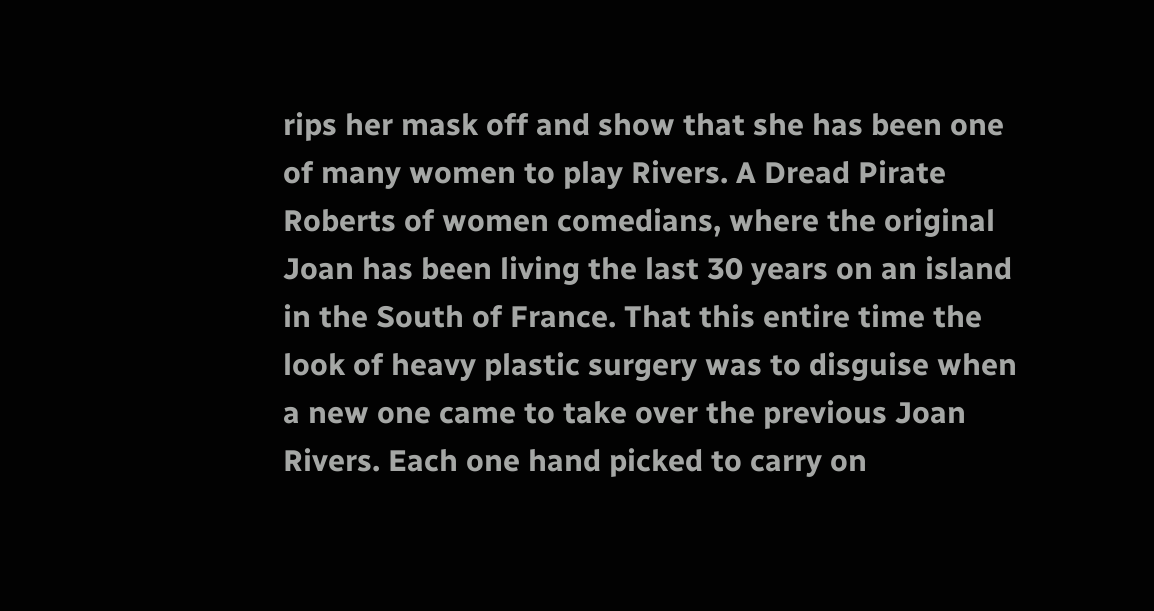rips her mask off and show that she has been one of many women to play Rivers. A Dread Pirate Roberts of women comedians, where the original Joan has been living the last 30 years on an island in the South of France. That this entire time the look of heavy plastic surgery was to disguise when a new one came to take over the previous Joan Rivers. Each one hand picked to carry on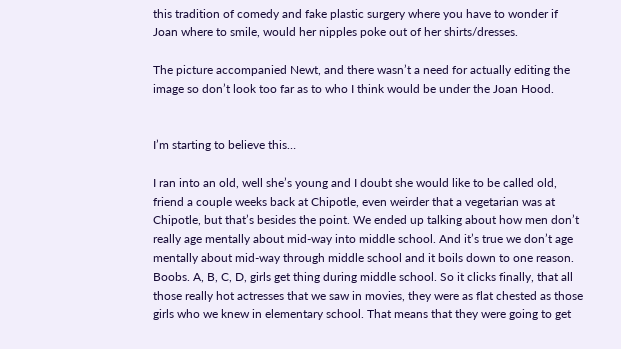this tradition of comedy and fake plastic surgery where you have to wonder if Joan where to smile, would her nipples poke out of her shirts/dresses.

The picture accompanied Newt, and there wasn’t a need for actually editing the image so don’t look too far as to who I think would be under the Joan Hood.


I’m starting to believe this…

I ran into an old, well she’s young and I doubt she would like to be called old, friend a couple weeks back at Chipotle, even weirder that a vegetarian was at Chipotle, but that’s besides the point. We ended up talking about how men don’t really age mentally about mid-way into middle school. And it’s true we don’t age mentally about mid-way through middle school and it boils down to one reason. Boobs. A, B, C, D, girls get thing during middle school. So it clicks finally, that all those really hot actresses that we saw in movies, they were as flat chested as those girls who we knew in elementary school. That means that they were going to get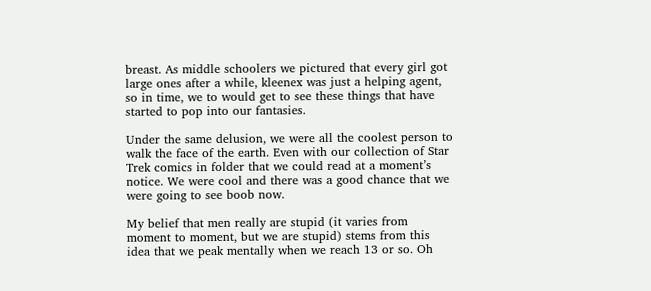breast. As middle schoolers we pictured that every girl got large ones after a while, kleenex was just a helping agent, so in time, we to would get to see these things that have started to pop into our fantasies.

Under the same delusion, we were all the coolest person to walk the face of the earth. Even with our collection of Star Trek comics in folder that we could read at a moment’s notice. We were cool and there was a good chance that we were going to see boob now.

My belief that men really are stupid (it varies from moment to moment, but we are stupid) stems from this idea that we peak mentally when we reach 13 or so. Oh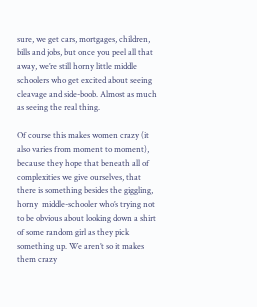sure, we get cars, mortgages, children, bills and jobs, but once you peel all that away, we’re still horny little middle schoolers who get excited about seeing cleavage and side-boob. Almost as much as seeing the real thing.

Of course this makes women crazy (it also varies from moment to moment), because they hope that beneath all of complexities we give ourselves, that there is something besides the giggling, horny  middle-schooler who’s trying not to be obvious about looking down a shirt of some random girl as they pick something up. We aren’t so it makes them crazy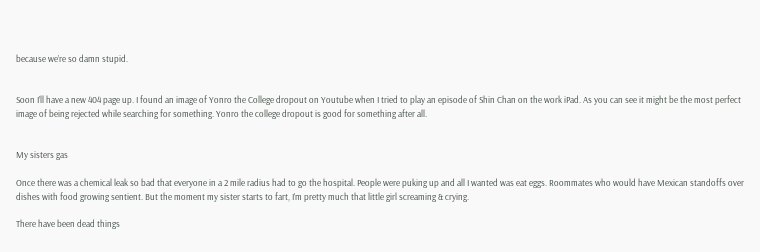because we’re so damn stupid.


Soon I’ll have a new 404 page up. I found an image of Yonro the College dropout on Youtube when I tried to play an episode of Shin Chan on the work iPad. As you can see it might be the most perfect image of being rejected while searching for something. Yonro the college dropout is good for something after all.


My sisters gas

Once there was a chemical leak so bad that everyone in a 2 mile radius had to go the hospital. People were puking up and all I wanted was eat eggs. Roommates who would have Mexican standoffs over dishes with food growing sentient. But the moment my sister starts to fart, I’m pretty much that little girl screaming & crying.

There have been dead things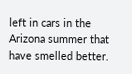left in cars in the Arizona summer that have smelled better.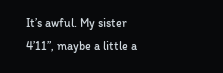It’s awful. My sister 4’11”, maybe a little a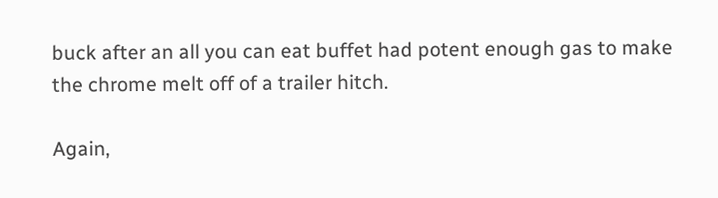buck after an all you can eat buffet had potent enough gas to make the chrome melt off of a trailer hitch.

Again,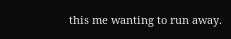this me wanting to run away.